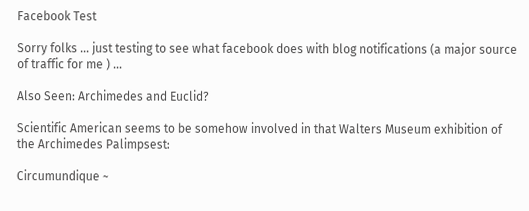Facebook Test

Sorry folks … just testing to see what facebook does with blog notifications (a major source of traffic for me ) …

Also Seen: Archimedes and Euclid?

Scientific American seems to be somehow involved in that Walters Museum exhibition of the Archimedes Palimpsest:

Circumundique ~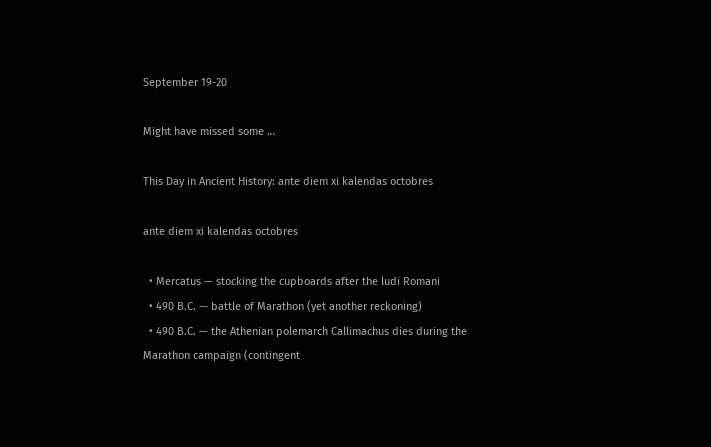September 19-20

Might have missed some …

This Day in Ancient History: ante diem xi kalendas octobres

ante diem xi kalendas octobres

  • Mercatus — stocking the cupboards after the ludi Romani
  • 490 B.C. — battle of Marathon (yet another reckoning)
  • 490 B.C. — the Athenian polemarch Callimachus dies during the Marathon campaign (contingent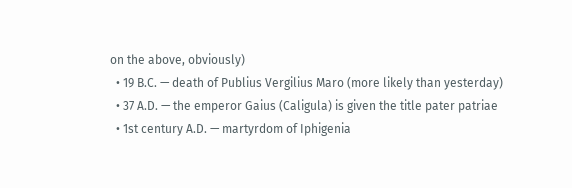on the above, obviously)
  • 19 B.C. — death of Publius Vergilius Maro (more likely than yesterday)
  • 37 A.D. — the emperor Gaius (Caligula) is given the title pater patriae
  • 1st century A.D. — martyrdom of Iphigenia